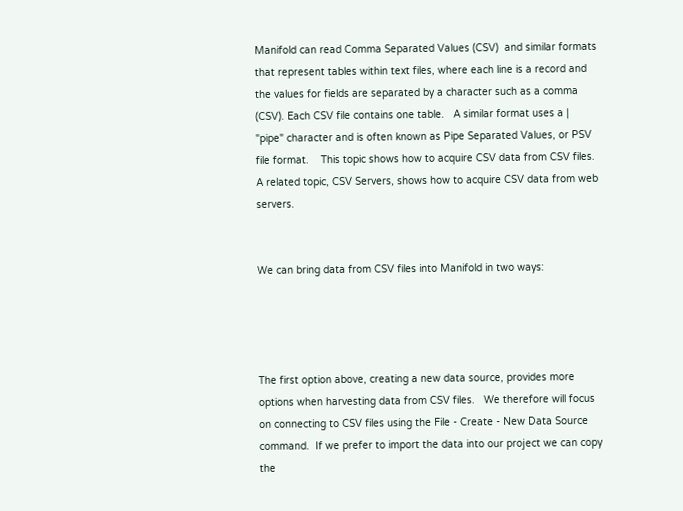Manifold can read Comma Separated Values (CSV)  and similar formats that represent tables within text files, where each line is a record and the values for fields are separated by a character such as a comma (CSV). Each CSV file contains one table.   A similar format uses a | "pipe" character and is often known as Pipe Separated Values, or PSV file format.    This topic shows how to acquire CSV data from CSV files.  A related topic, CSV Servers, shows how to acquire CSV data from web servers.


We can bring data from CSV files into Manifold in two ways:




The first option above, creating a new data source, provides more options when harvesting data from CSV files.   We therefore will focus on connecting to CSV files using the File - Create - New Data Source command.  If we prefer to import the data into our project we can copy the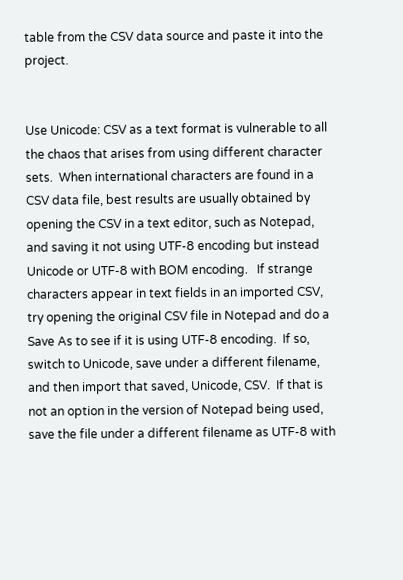table from the CSV data source and paste it into the project.


Use Unicode: CSV as a text format is vulnerable to all the chaos that arises from using different character sets.  When international characters are found in a CSV data file, best results are usually obtained by opening the CSV in a text editor, such as Notepad, and saving it not using UTF-8 encoding but instead Unicode or UTF-8 with BOM encoding.   If strange characters appear in text fields in an imported CSV, try opening the original CSV file in Notepad and do a Save As to see if it is using UTF-8 encoding.  If so, switch to Unicode, save under a different filename, and then import that saved, Unicode, CSV.  If that is not an option in the version of Notepad being used, save the file under a different filename as UTF-8 with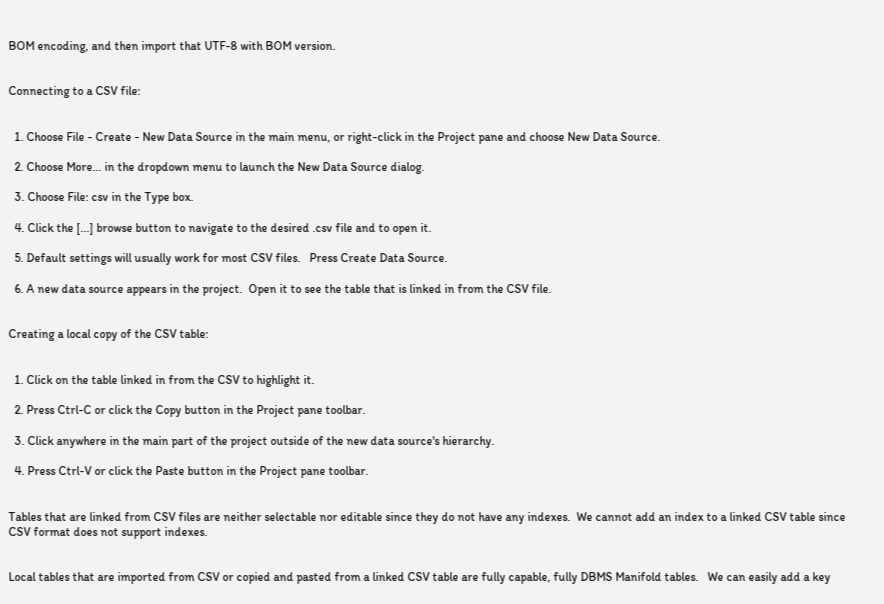BOM encoding, and then import that UTF-8 with BOM version.


Connecting to a CSV file:


  1. Choose File - Create - New Data Source in the main menu, or right-click in the Project pane and choose New Data Source.

  2. Choose More... in the dropdown menu to launch the New Data Source dialog.

  3. Choose File: csv in the Type box.

  4. Click the [...] browse button to navigate to the desired .csv file and to open it.

  5. Default settings will usually work for most CSV files.   Press Create Data Source.

  6. A new data source appears in the project.  Open it to see the table that is linked in from the CSV file.


Creating a local copy of the CSV table:


  1. Click on the table linked in from the CSV to highlight it.

  2. Press Ctrl-C or click the Copy button in the Project pane toolbar.

  3. Click anywhere in the main part of the project outside of the new data source's hierarchy.

  4. Press Ctrl-V or click the Paste button in the Project pane toolbar.


Tables that are linked from CSV files are neither selectable nor editable since they do not have any indexes.  We cannot add an index to a linked CSV table since CSV format does not support indexes.


Local tables that are imported from CSV or copied and pasted from a linked CSV table are fully capable, fully DBMS Manifold tables.   We can easily add a key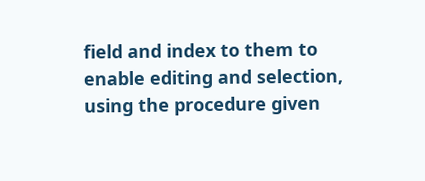field and index to them to enable editing and selection, using the procedure given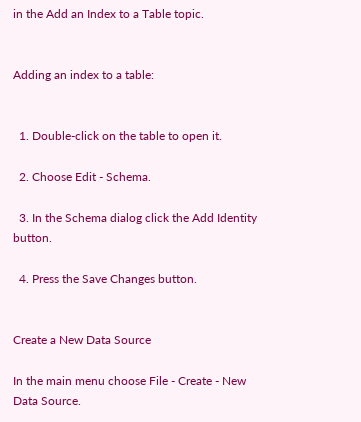in the Add an Index to a Table topic.


Adding an index to a table:


  1. Double-click on the table to open it.

  2. Choose Edit - Schema.

  3. In the Schema dialog click the Add Identity button.

  4. Press the Save Changes button.


Create a New Data Source

In the main menu choose File - Create - New Data Source.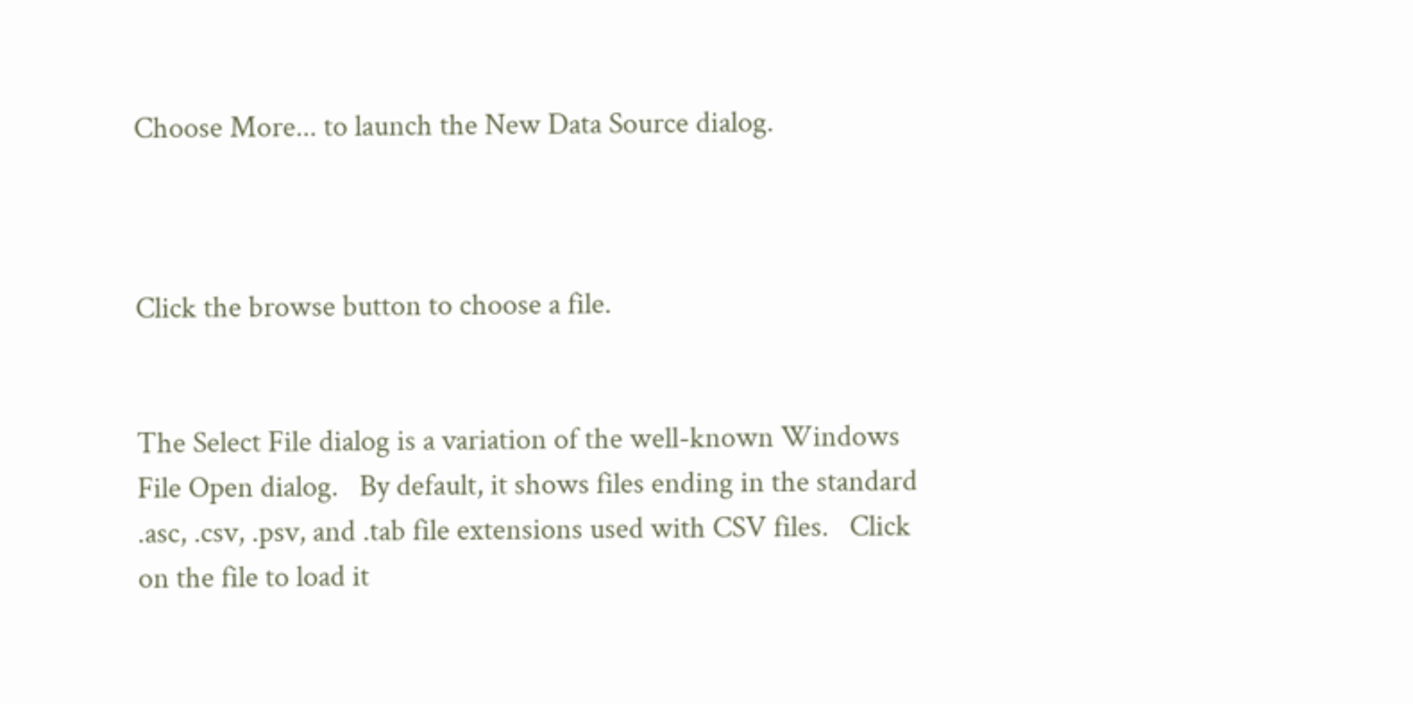Choose More... to launch the New Data Source dialog.



Click the browse button to choose a file.


The Select File dialog is a variation of the well-known Windows File Open dialog.   By default, it shows files ending in the standard .asc, .csv, .psv, and .tab file extensions used with CSV files.   Click on the file to load it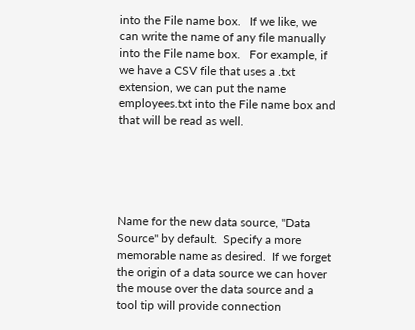into the File name box.   If we like, we can write the name of any file manually into the File name box.   For example, if we have a CSV file that uses a .txt extension, we can put the name employees.txt into the File name box and that will be read as well.





Name for the new data source, "Data Source" by default.  Specify a more  memorable name as desired.  If we forget the origin of a data source we can hover the mouse over the data source and a tool tip will provide connection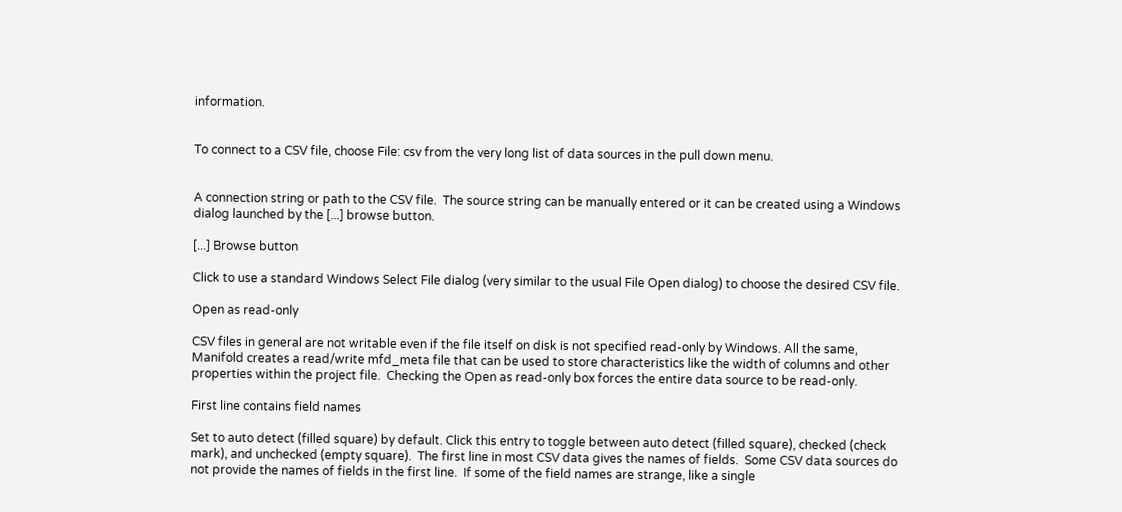information.


To connect to a CSV file, choose File: csv from the very long list of data sources in the pull down menu.


A connection string or path to the CSV file.  The source string can be manually entered or it can be created using a Windows dialog launched by the [...] browse button.

[...] Browse button

Click to use a standard Windows Select File dialog (very similar to the usual File Open dialog) to choose the desired CSV file.

Open as read-only

CSV files in general are not writable even if the file itself on disk is not specified read-only by Windows. All the same, Manifold creates a read/write mfd_meta file that can be used to store characteristics like the width of columns and other properties within the project file.  Checking the Open as read-only box forces the entire data source to be read-only.

First line contains field names

Set to auto detect (filled square) by default. Click this entry to toggle between auto detect (filled square), checked (check mark), and unchecked (empty square).  The first line in most CSV data gives the names of fields.  Some CSV data sources do not provide the names of fields in the first line.  If some of the field names are strange, like a single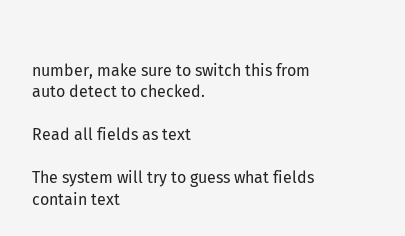number, make sure to switch this from auto detect to checked.

Read all fields as text

The system will try to guess what fields contain text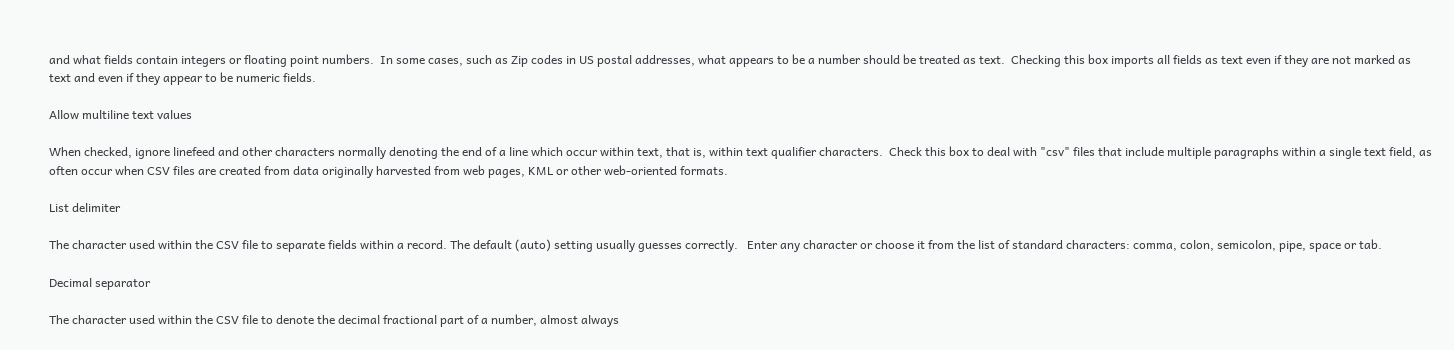and what fields contain integers or floating point numbers.  In some cases, such as Zip codes in US postal addresses, what appears to be a number should be treated as text.  Checking this box imports all fields as text even if they are not marked as text and even if they appear to be numeric fields.

Allow multiline text values

When checked, ignore linefeed and other characters normally denoting the end of a line which occur within text, that is, within text qualifier characters.  Check this box to deal with "csv" files that include multiple paragraphs within a single text field, as often occur when CSV files are created from data originally harvested from web pages, KML or other web-oriented formats.

List delimiter

The character used within the CSV file to separate fields within a record. The default (auto) setting usually guesses correctly.   Enter any character or choose it from the list of standard characters: comma, colon, semicolon, pipe, space or tab.

Decimal separator

The character used within the CSV file to denote the decimal fractional part of a number, almost always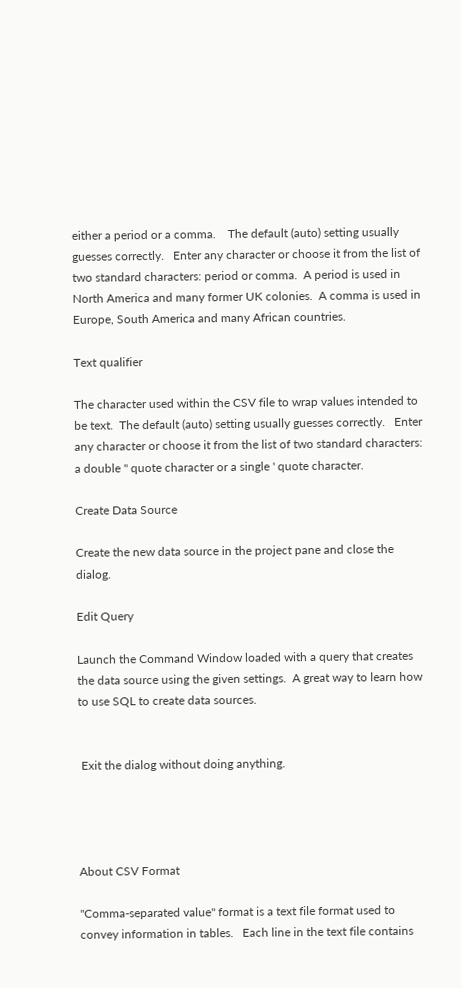either a period or a comma.    The default (auto) setting usually guesses correctly.   Enter any character or choose it from the list of two standard characters: period or comma.  A period is used in North America and many former UK colonies.  A comma is used in Europe, South America and many African countries.

Text qualifier

The character used within the CSV file to wrap values intended to be text.  The default (auto) setting usually guesses correctly.   Enter any character or choose it from the list of two standard characters:  a double " quote character or a single ' quote character.

Create Data Source

Create the new data source in the project pane and close the dialog.

Edit Query

Launch the Command Window loaded with a query that creates the data source using the given settings.  A great way to learn how to use SQL to create data sources.


 Exit the dialog without doing anything.




About CSV Format

"Comma-separated value" format is a text file format used to convey information in tables.   Each line in the text file contains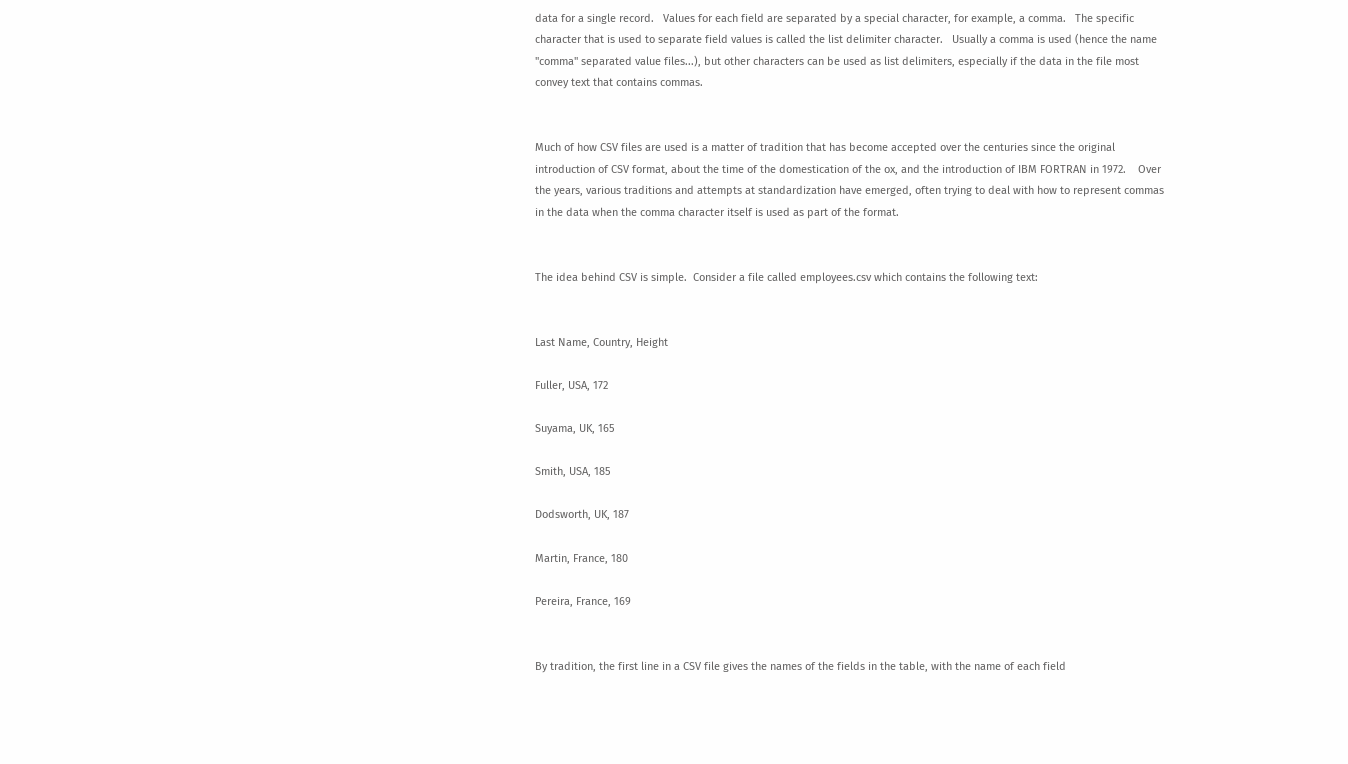data for a single record.   Values for each field are separated by a special character, for example, a comma.   The specific character that is used to separate field values is called the list delimiter character.   Usually a comma is used (hence the name "comma" separated value files...), but other characters can be used as list delimiters, especially if the data in the file most convey text that contains commas.


Much of how CSV files are used is a matter of tradition that has become accepted over the centuries since the original introduction of CSV format, about the time of the domestication of the ox, and the introduction of IBM FORTRAN in 1972.    Over the years, various traditions and attempts at standardization have emerged, often trying to deal with how to represent commas in the data when the comma character itself is used as part of the format.


The idea behind CSV is simple.  Consider a file called employees.csv which contains the following text:


Last Name, Country, Height

Fuller, USA, 172

Suyama, UK, 165

Smith, USA, 185

Dodsworth, UK, 187

Martin, France, 180

Pereira, France, 169


By tradition, the first line in a CSV file gives the names of the fields in the table, with the name of each field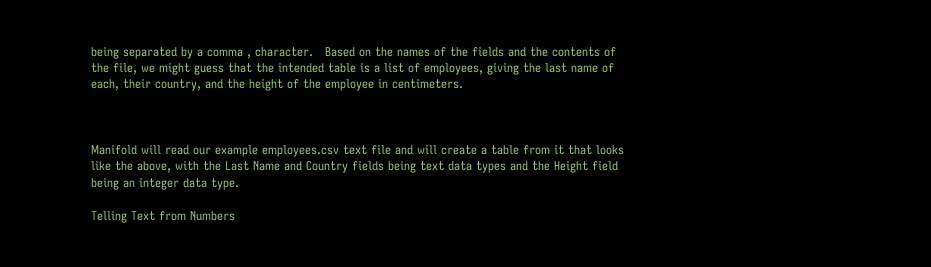being separated by a comma , character.   Based on the names of the fields and the contents of the file, we might guess that the intended table is a list of employees, giving the last name of each, their country, and the height of the employee in centimeters.



Manifold will read our example employees.csv text file and will create a table from it that looks like the above, with the Last Name and Country fields being text data types and the Height field being an integer data type.

Telling Text from Numbers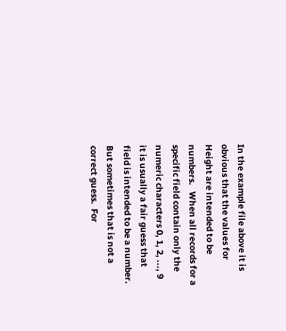In the example file above it is obvious that the values for Height are intended to be numbers.   When all records for a specific field contain only the numeric characters 0, 1, 2, ..., 9 it is usually a fair guess that field is intended to be a number.  But sometimes that is not a correct guess.  For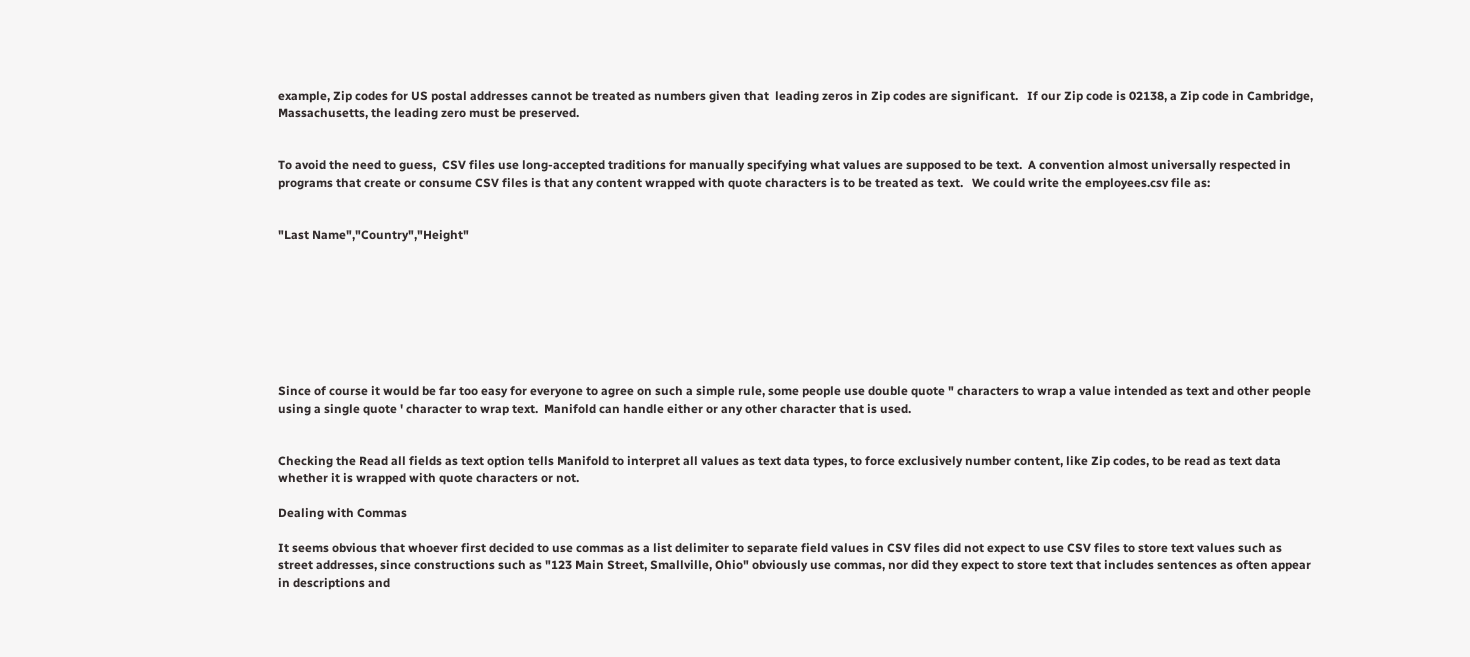example, Zip codes for US postal addresses cannot be treated as numbers given that  leading zeros in Zip codes are significant.   If our Zip code is 02138, a Zip code in Cambridge, Massachusetts, the leading zero must be preserved.


To avoid the need to guess,  CSV files use long-accepted traditions for manually specifying what values are supposed to be text.  A convention almost universally respected in programs that create or consume CSV files is that any content wrapped with quote characters is to be treated as text.   We could write the employees.csv file as:


"Last Name","Country","Height"








Since of course it would be far too easy for everyone to agree on such a simple rule, some people use double quote " characters to wrap a value intended as text and other people using a single quote ' character to wrap text.  Manifold can handle either or any other character that is used.


Checking the Read all fields as text option tells Manifold to interpret all values as text data types, to force exclusively number content, like Zip codes, to be read as text data whether it is wrapped with quote characters or not.

Dealing with Commas

It seems obvious that whoever first decided to use commas as a list delimiter to separate field values in CSV files did not expect to use CSV files to store text values such as street addresses, since constructions such as "123 Main Street, Smallville, Ohio" obviously use commas, nor did they expect to store text that includes sentences as often appear in descriptions and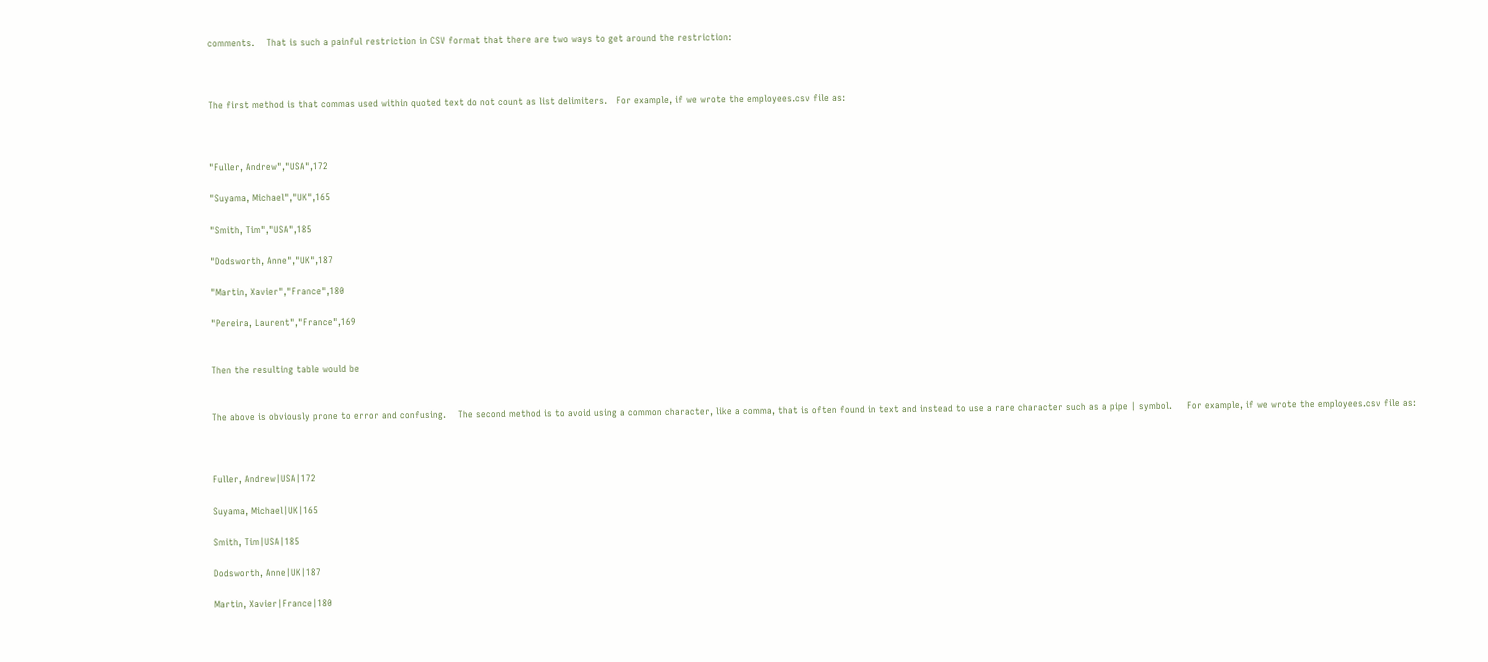comments.    That is such a painful restriction in CSV format that there are two ways to get around the restriction:



The first method is that commas used within quoted text do not count as list delimiters.   For example, if we wrote the employees.csv file as:



"Fuller, Andrew","USA",172

"Suyama, Michael","UK",165

"Smith, Tim","USA",185

"Dodsworth, Anne","UK",187

"Martin, Xavier","France",180

"Pereira, Laurent","France",169


Then the resulting table would be


The above is obviously prone to error and confusing.    The second method is to avoid using a common character, like a comma, that is often found in text and instead to use a rare character such as a pipe | symbol.     For example, if we wrote the employees.csv file as:



Fuller, Andrew|USA|172

Suyama, Michael|UK|165

Smith, Tim|USA|185

Dodsworth, Anne|UK|187

Martin, Xavier|France|180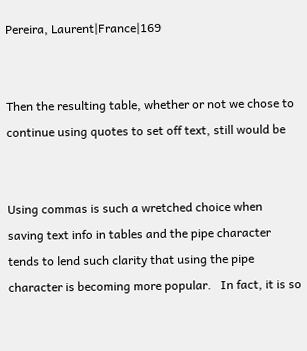Pereira, Laurent|France|169


Then the resulting table, whether or not we chose to continue using quotes to set off text, still would be


Using commas is such a wretched choice when saving text info in tables and the pipe character tends to lend such clarity that using the pipe character is becoming more popular.   In fact, it is so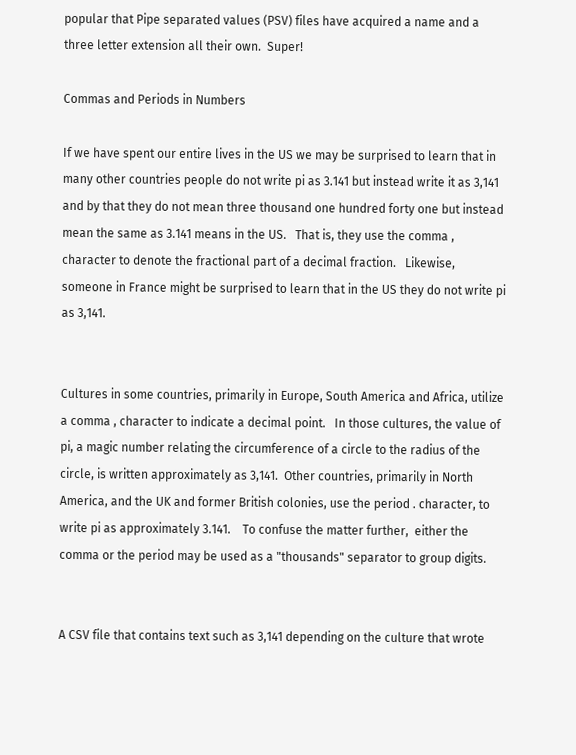popular that Pipe separated values (PSV) files have acquired a name and a three letter extension all their own.  Super!

Commas and Periods in Numbers

If we have spent our entire lives in the US we may be surprised to learn that in many other countries people do not write pi as 3.141 but instead write it as 3,141 and by that they do not mean three thousand one hundred forty one but instead mean the same as 3.141 means in the US.   That is, they use the comma ,  character to denote the fractional part of a decimal fraction.   Likewise, someone in France might be surprised to learn that in the US they do not write pi as 3,141.


Cultures in some countries, primarily in Europe, South America and Africa, utilize a comma , character to indicate a decimal point.   In those cultures, the value of pi, a magic number relating the circumference of a circle to the radius of the circle, is written approximately as 3,141.  Other countries, primarily in North America, and the UK and former British colonies, use the period . character, to write pi as approximately 3.141.    To confuse the matter further,  either the comma or the period may be used as a "thousands" separator to group digits.


A CSV file that contains text such as 3,141 depending on the culture that wrote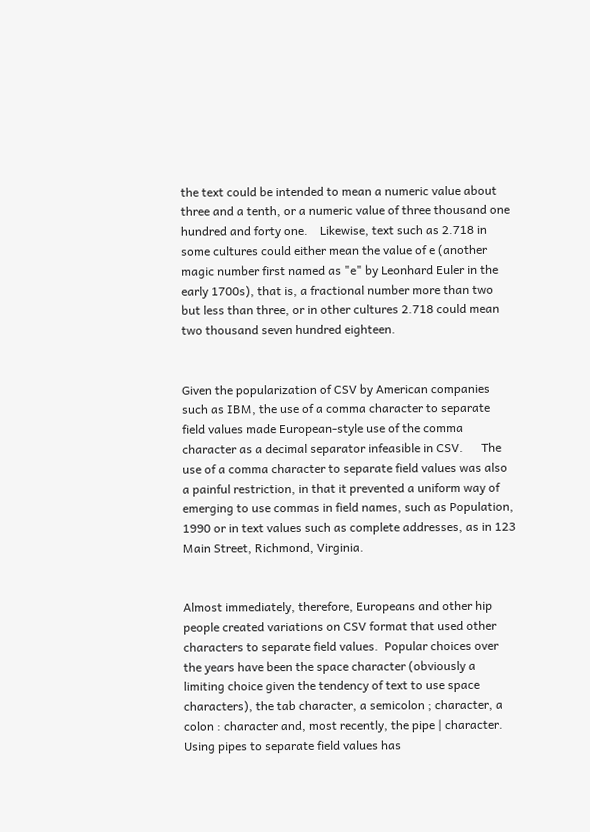the text could be intended to mean a numeric value about three and a tenth, or a numeric value of three thousand one hundred and forty one.    Likewise, text such as 2.718 in some cultures could either mean the value of e (another magic number first named as "e" by Leonhard Euler in the early 1700s), that is, a fractional number more than two but less than three, or in other cultures 2.718 could mean two thousand seven hundred eighteen.


Given the popularization of CSV by American companies such as IBM, the use of a comma character to separate field values made European-style use of the comma character as a decimal separator infeasible in CSV.      The use of a comma character to separate field values was also a painful restriction, in that it prevented a uniform way of emerging to use commas in field names, such as Population, 1990 or in text values such as complete addresses, as in 123 Main Street, Richmond, Virginia.


Almost immediately, therefore, Europeans and other hip people created variations on CSV format that used other characters to separate field values.  Popular choices over the years have been the space character (obviously a limiting choice given the tendency of text to use space characters), the tab character, a semicolon ; character, a colon : character and, most recently, the pipe | character.    Using pipes to separate field values has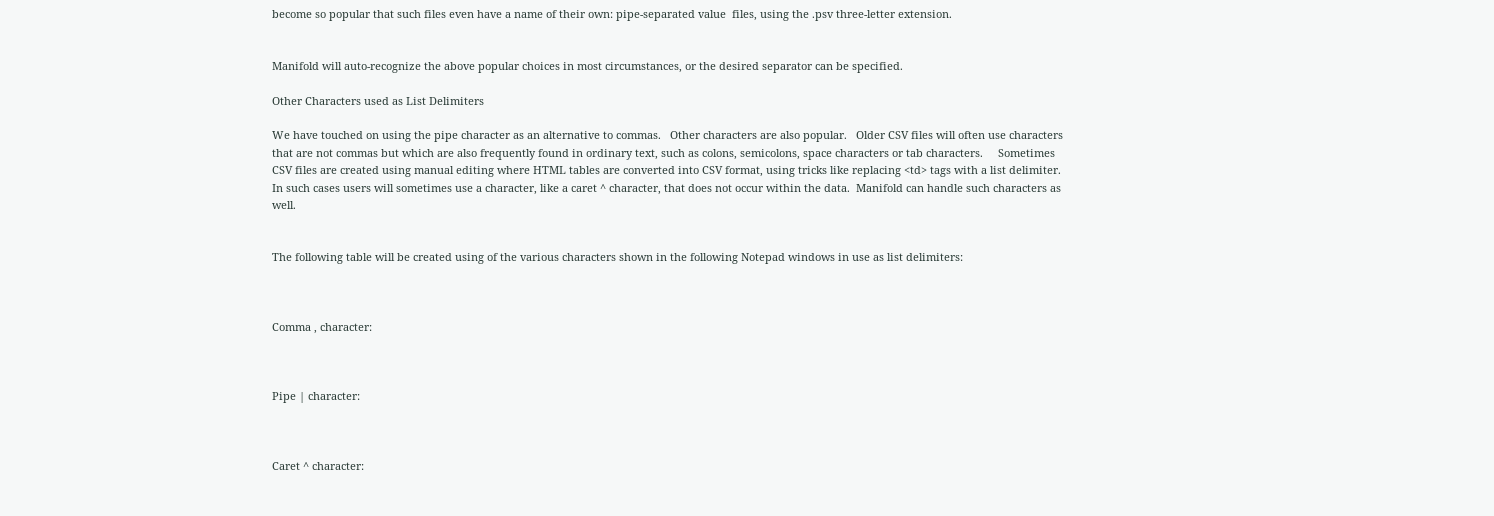become so popular that such files even have a name of their own: pipe-separated value  files, using the .psv three-letter extension.


Manifold will auto-recognize the above popular choices in most circumstances, or the desired separator can be specified.

Other Characters used as List Delimiters

We have touched on using the pipe character as an alternative to commas.   Other characters are also popular.   Older CSV files will often use characters that are not commas but which are also frequently found in ordinary text, such as colons, semicolons, space characters or tab characters.     Sometimes CSV files are created using manual editing where HTML tables are converted into CSV format, using tricks like replacing <td> tags with a list delimiter.   In such cases users will sometimes use a character, like a caret ^ character, that does not occur within the data.  Manifold can handle such characters as well.


The following table will be created using of the various characters shown in the following Notepad windows in use as list delimiters:



Comma , character:



Pipe | character:



Caret ^ character: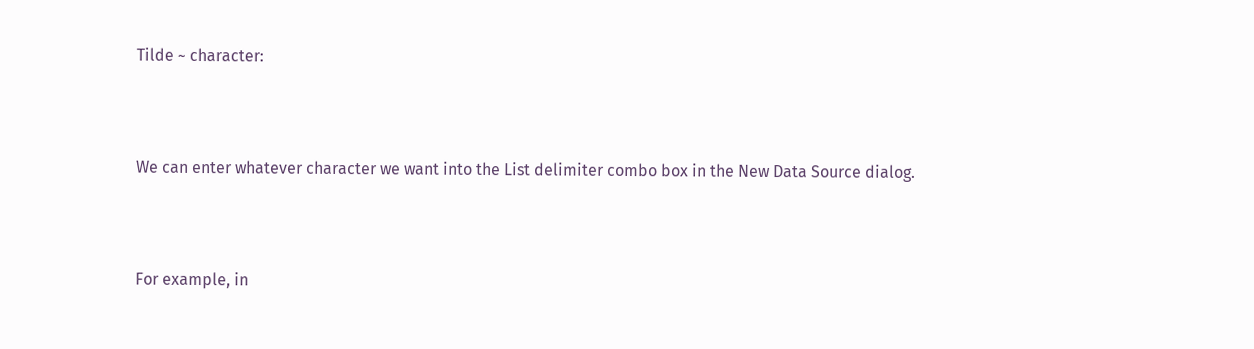Tilde ~ character:



We can enter whatever character we want into the List delimiter combo box in the New Data Source dialog.



For example, in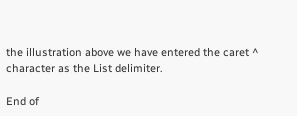the illustration above we have entered the caret ^ character as the List delimiter.

End of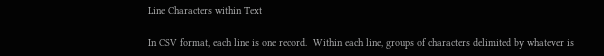Line Characters within Text

In CSV format, each line is one record.  Within each line, groups of characters delimited by whatever is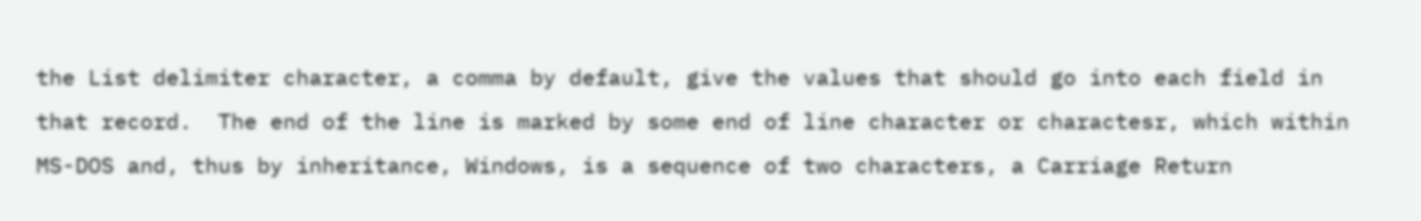the List delimiter character, a comma by default, give the values that should go into each field in that record.  The end of the line is marked by some end of line character or charactesr, which within MS-DOS and, thus by inheritance, Windows, is a sequence of two characters, a Carriage Return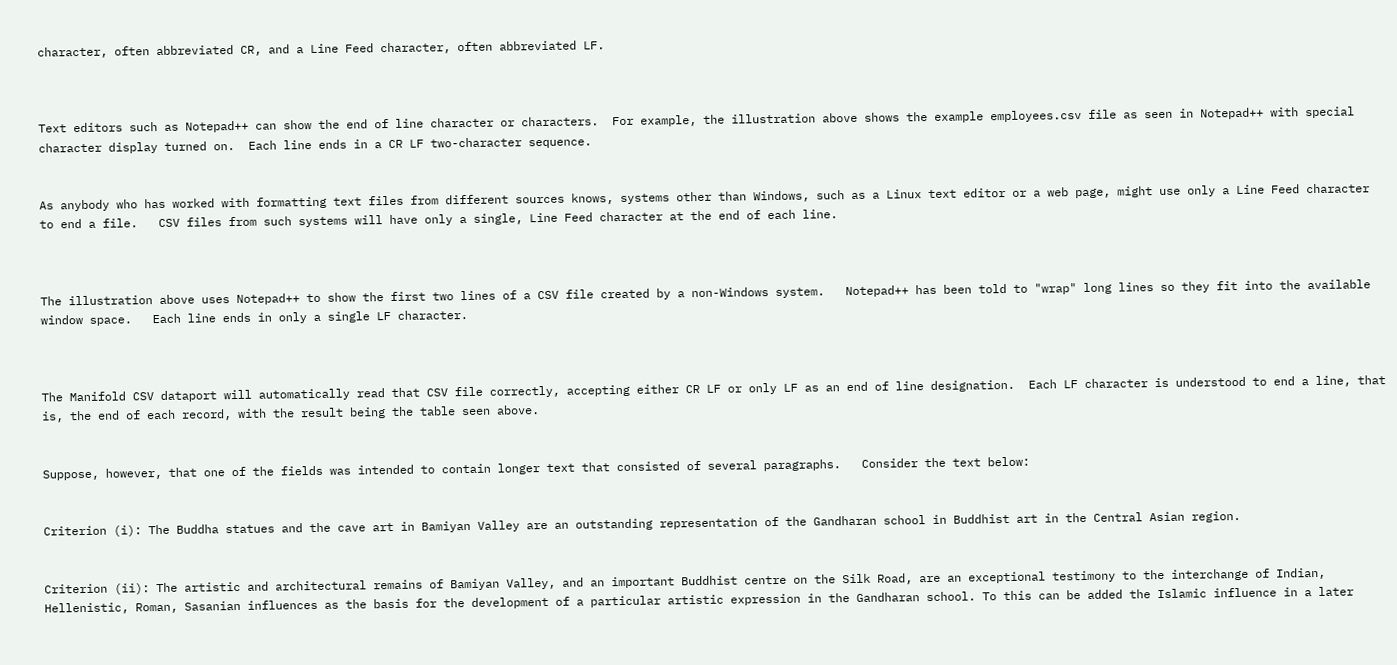character, often abbreviated CR, and a Line Feed character, often abbreviated LF.



Text editors such as Notepad++ can show the end of line character or characters.  For example, the illustration above shows the example employees.csv file as seen in Notepad++ with special character display turned on.  Each line ends in a CR LF two-character sequence.


As anybody who has worked with formatting text files from different sources knows, systems other than Windows, such as a Linux text editor or a web page, might use only a Line Feed character to end a file.   CSV files from such systems will have only a single, Line Feed character at the end of each line.



The illustration above uses Notepad++ to show the first two lines of a CSV file created by a non-Windows system.   Notepad++ has been told to "wrap" long lines so they fit into the available window space.   Each line ends in only a single LF character.



The Manifold CSV dataport will automatically read that CSV file correctly, accepting either CR LF or only LF as an end of line designation.  Each LF character is understood to end a line, that is, the end of each record, with the result being the table seen above.


Suppose, however, that one of the fields was intended to contain longer text that consisted of several paragraphs.   Consider the text below:


Criterion (i): The Buddha statues and the cave art in Bamiyan Valley are an outstanding representation of the Gandharan school in Buddhist art in the Central Asian region.


Criterion (ii): The artistic and architectural remains of Bamiyan Valley, and an important Buddhist centre on the Silk Road, are an exceptional testimony to the interchange of Indian, Hellenistic, Roman, Sasanian influences as the basis for the development of a particular artistic expression in the Gandharan school. To this can be added the Islamic influence in a later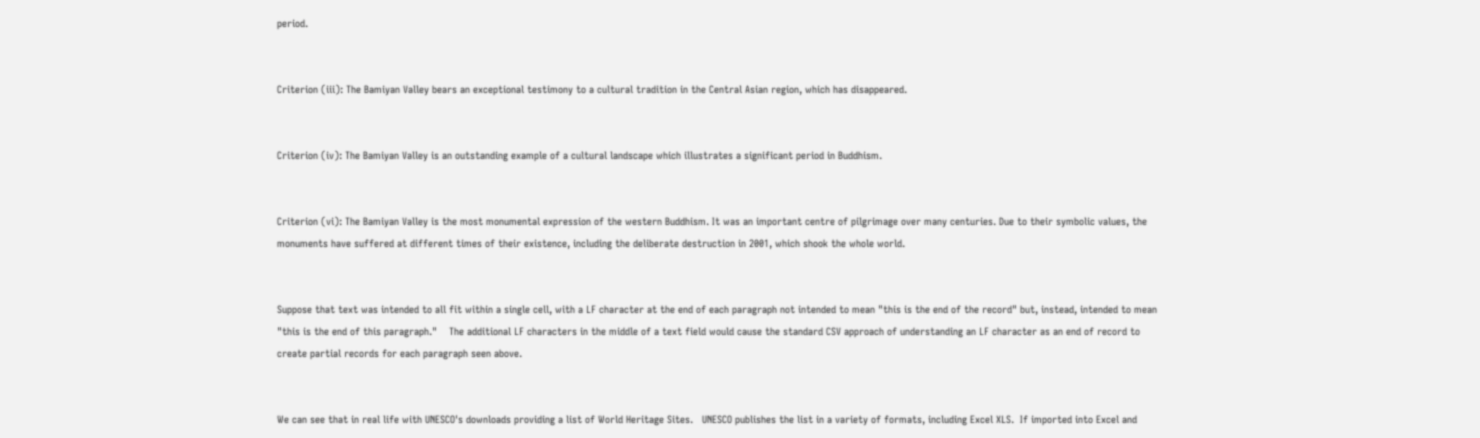period.


Criterion (iii): The Bamiyan Valley bears an exceptional testimony to a cultural tradition in the Central Asian region, which has disappeared.


Criterion (iv): The Bamiyan Valley is an outstanding example of a cultural landscape which illustrates a significant period in Buddhism.


Criterion (vi): The Bamiyan Valley is the most monumental expression of the western Buddhism. It was an important centre of pilgrimage over many centuries. Due to their symbolic values, the monuments have suffered at different times of their existence, including the deliberate destruction in 2001, which shook the whole world.


Suppose that text was intended to all fit within a single cell, with a LF character at the end of each paragraph not intended to mean "this is the end of the record" but, instead, intended to mean "this is the end of this paragraph."    The additional LF characters in the middle of a text field would cause the standard CSV approach of understanding an LF character as an end of record to create partial records for each paragraph seen above.


We can see that in real life with UNESCO's downloads providing a list of World Heritage Sites.   UNESCO publishes the list in a variety of formats, including Excel XLS.  If imported into Excel and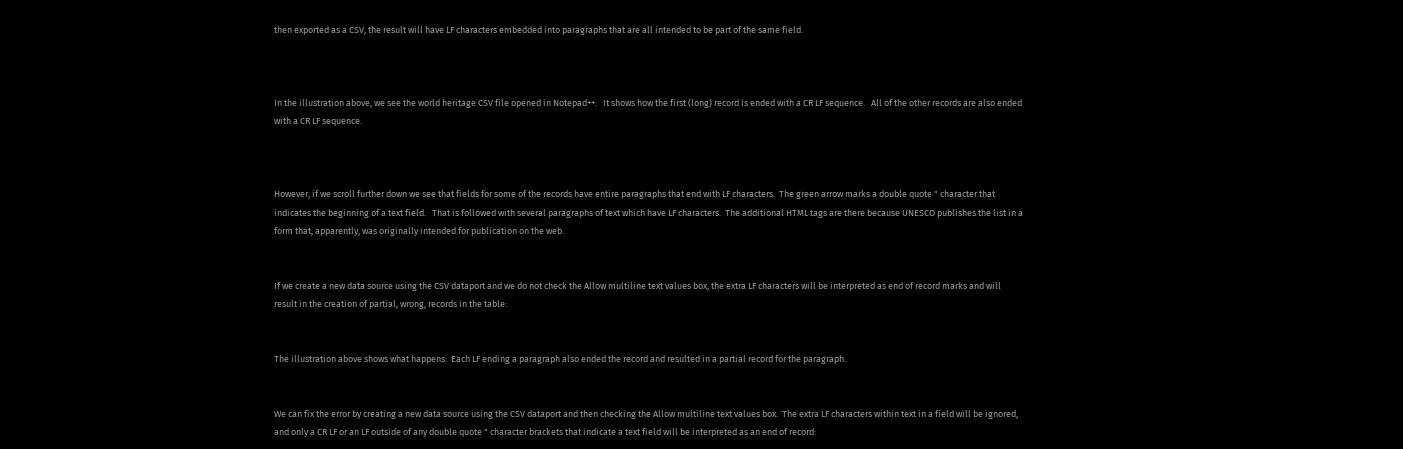then exported as a CSV, the result will have LF characters embedded into paragraphs that are all intended to be part of the same field.



In the illustration above, we see the world heritage CSV file opened in Notepad++.   It shows how the first (long) record is ended with a CR LF sequence.   All of the other records are also ended with a CR LF sequence.



However, if we scroll further down we see that fields for some of the records have entire paragraphs that end with LF characters.  The green arrow marks a double quote " character that indicates the beginning of a text field.   That is followed with several paragraphs of text which have LF characters.  The additional HTML tags are there because UNESCO publishes the list in a form that, apparently, was originally intended for publication on the web.


If we create a new data source using the CSV dataport and we do not check the Allow multiline text values box, the extra LF characters will be interpreted as end of record marks and will result in the creation of partial, wrong, records in the table:


The illustration above shows what happens:  Each LF ending a paragraph also ended the record and resulted in a partial record for the paragraph.


We can fix the error by creating a new data source using the CSV dataport and then checking the Allow multiline text values box.  The extra LF characters within text in a field will be ignored, and only a CR LF or an LF outside of any double quote " character brackets that indicate a text field will be interpreted as an end of record: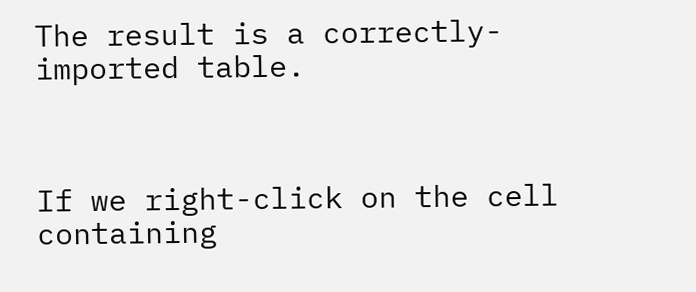The result is a correctly-imported table.



If we right-click on the cell containing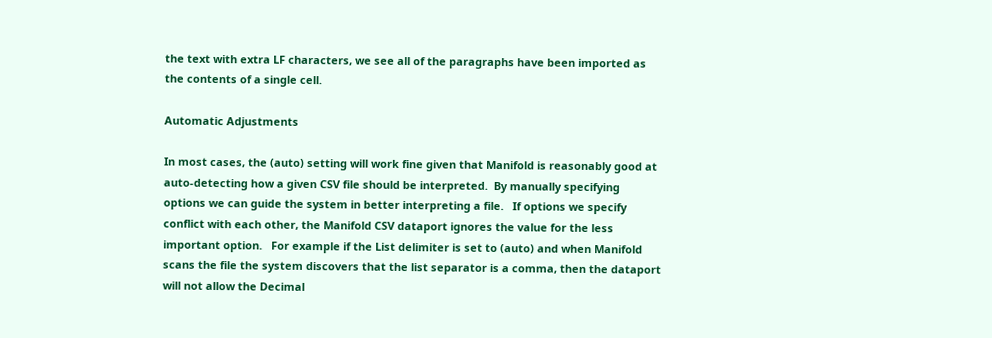the text with extra LF characters, we see all of the paragraphs have been imported as the contents of a single cell.

Automatic Adjustments

In most cases, the (auto) setting will work fine given that Manifold is reasonably good at auto-detecting how a given CSV file should be interpreted.  By manually specifying options we can guide the system in better interpreting a file.   If options we specify conflict with each other, the Manifold CSV dataport ignores the value for the less important option.   For example if the List delimiter is set to (auto) and when Manifold scans the file the system discovers that the list separator is a comma, then the dataport will not allow the Decimal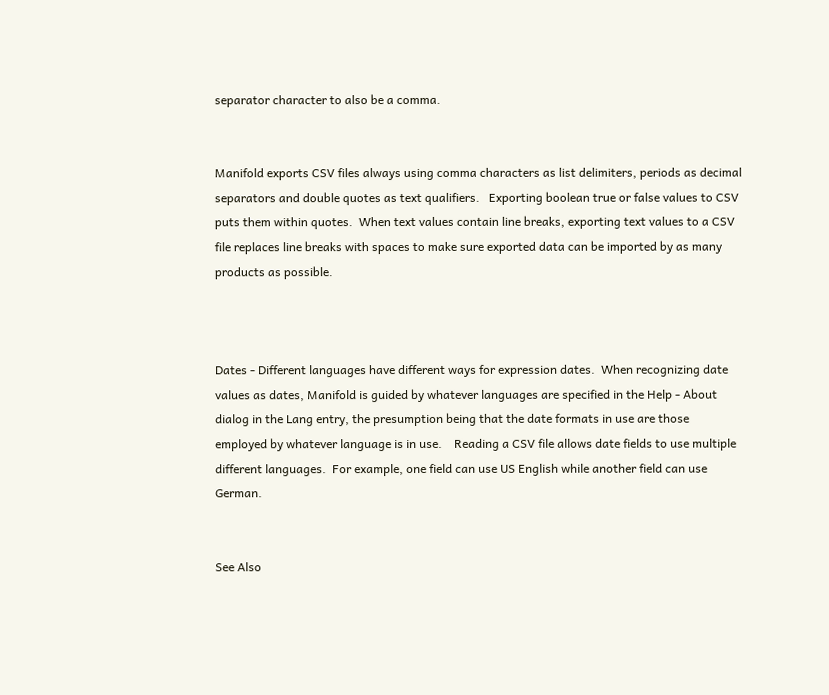separator character to also be a comma.


Manifold exports CSV files always using comma characters as list delimiters, periods as decimal separators and double quotes as text qualifiers.   Exporting boolean true or false values to CSV puts them within quotes.  When text values contain line breaks, exporting text values to a CSV file replaces line breaks with spaces to make sure exported data can be imported by as many products as possible.



Dates - Different languages have different ways for expression dates.  When recognizing date values as dates, Manifold is guided by whatever languages are specified in the Help - About dialog in the Lang entry, the presumption being that the date formats in use are those employed by whatever language is in use.    Reading a CSV file allows date fields to use multiple different languages.  For example, one field can use US English while another field can use German.


See Also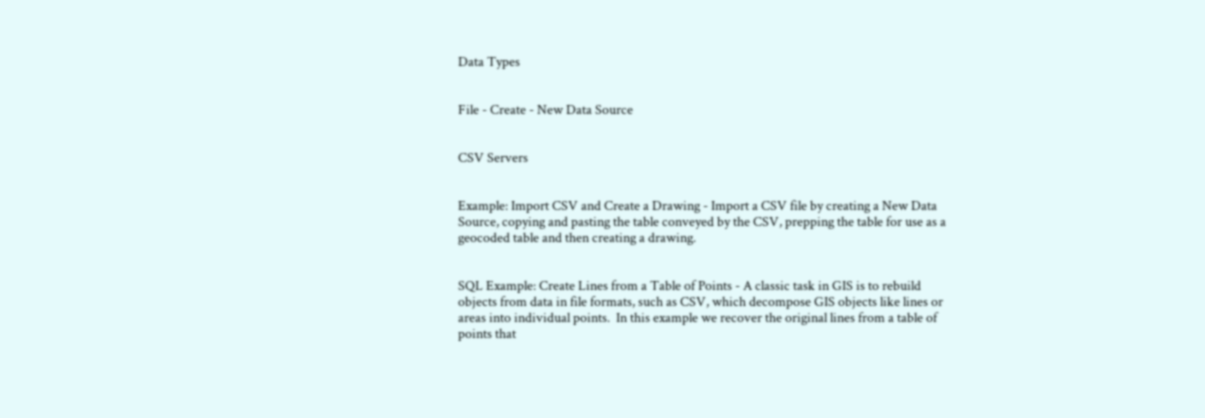Data Types


File - Create - New Data Source


CSV Servers


Example: Import CSV and Create a Drawing - Import a CSV file by creating a New Data Source, copying and pasting the table conveyed by the CSV, prepping the table for use as a geocoded table and then creating a drawing.


SQL Example: Create Lines from a Table of Points - A classic task in GIS is to rebuild objects from data in file formats, such as CSV, which decompose GIS objects like lines or areas into individual points.  In this example we recover the original lines from a table of points that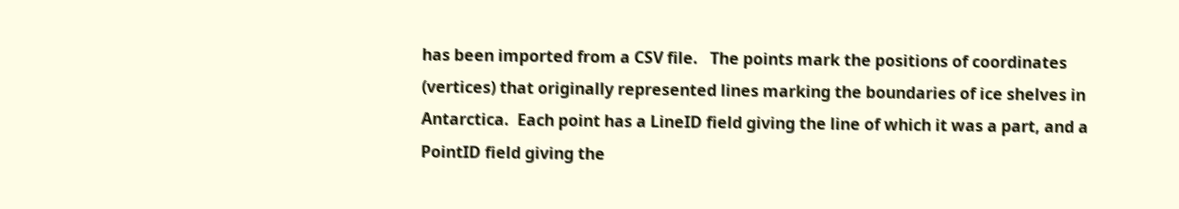has been imported from a CSV file.   The points mark the positions of coordinates (vertices) that originally represented lines marking the boundaries of ice shelves in Antarctica.  Each point has a LineID field giving the line of which it was a part, and a PointID field giving the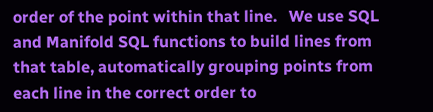order of the point within that line.   We use SQL and Manifold SQL functions to build lines from that table, automatically grouping points from each line in the correct order to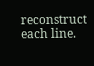reconstruct each line.